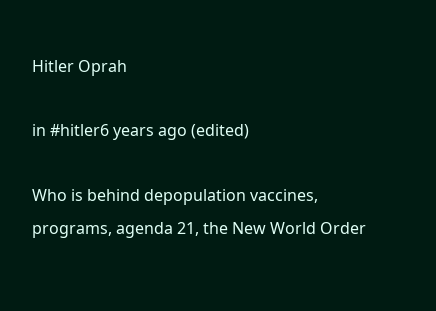Hitler Oprah

in #hitler6 years ago (edited)

Who is behind depopulation vaccines, programs, agenda 21, the New World Order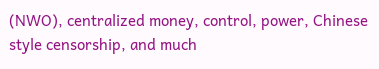(NWO), centralized money, control, power, Chinese style censorship, and much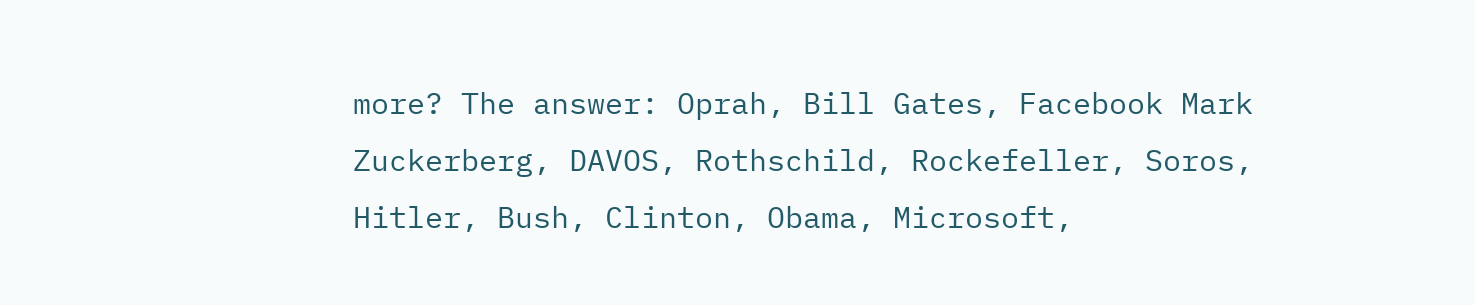more? The answer: Oprah, Bill Gates, Facebook Mark Zuckerberg, DAVOS, Rothschild, Rockefeller, Soros, Hitler, Bush, Clinton, Obama, Microsoft,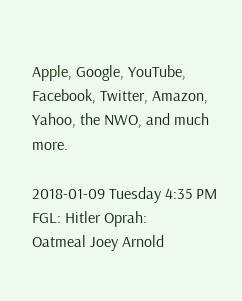Apple, Google, YouTube, Facebook, Twitter, Amazon, Yahoo, the NWO, and much more.

2018-01-09 Tuesday 4:35 PM FGL: Hitler Oprah:
Oatmeal Joey Arnold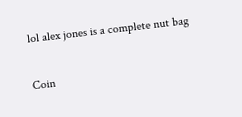lol alex jones is a complete nut bag

Coin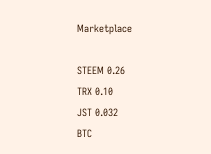Marketplace

STEEM 0.26
TRX 0.10
JST 0.032
BTC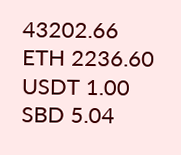43202.66
ETH 2236.60
USDT 1.00
SBD 5.04